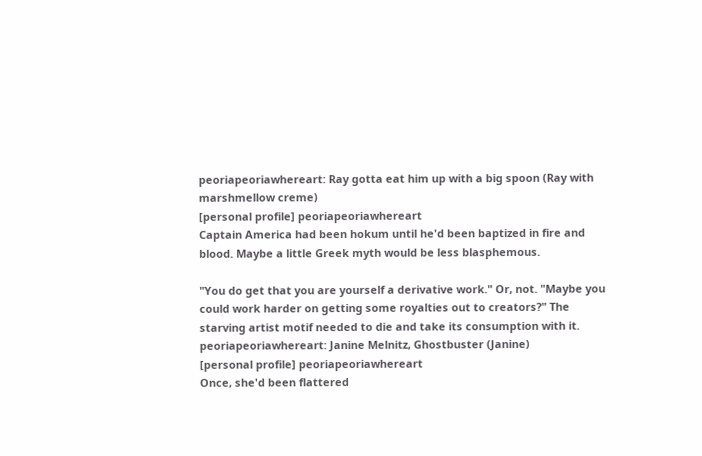peoriapeoriawhereart: Ray gotta eat him up with a big spoon (Ray with marshmellow creme)
[personal profile] peoriapeoriawhereart
Captain America had been hokum until he'd been baptized in fire and blood. Maybe a little Greek myth would be less blasphemous.

"You do get that you are yourself a derivative work." Or, not. "Maybe you could work harder on getting some royalties out to creators?" The starving artist motif needed to die and take its consumption with it.
peoriapeoriawhereart: Janine Melnitz, Ghostbuster (Janine)
[personal profile] peoriapeoriawhereart
Once, she'd been flattered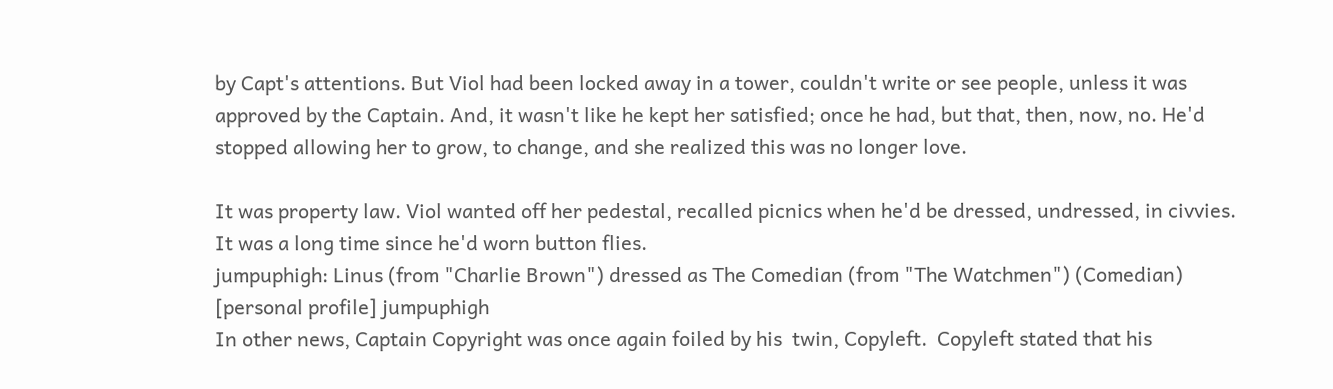by Capt's attentions. But Viol had been locked away in a tower, couldn't write or see people, unless it was approved by the Captain. And, it wasn't like he kept her satisfied; once he had, but that, then, now, no. He'd stopped allowing her to grow, to change, and she realized this was no longer love.

It was property law. Viol wanted off her pedestal, recalled picnics when he'd be dressed, undressed, in civvies. It was a long time since he'd worn button flies.
jumpuphigh: Linus (from "Charlie Brown") dressed as The Comedian (from "The Watchmen") (Comedian)
[personal profile] jumpuphigh
In other news, Captain Copyright was once again foiled by his  twin, Copyleft.  Copyleft stated that his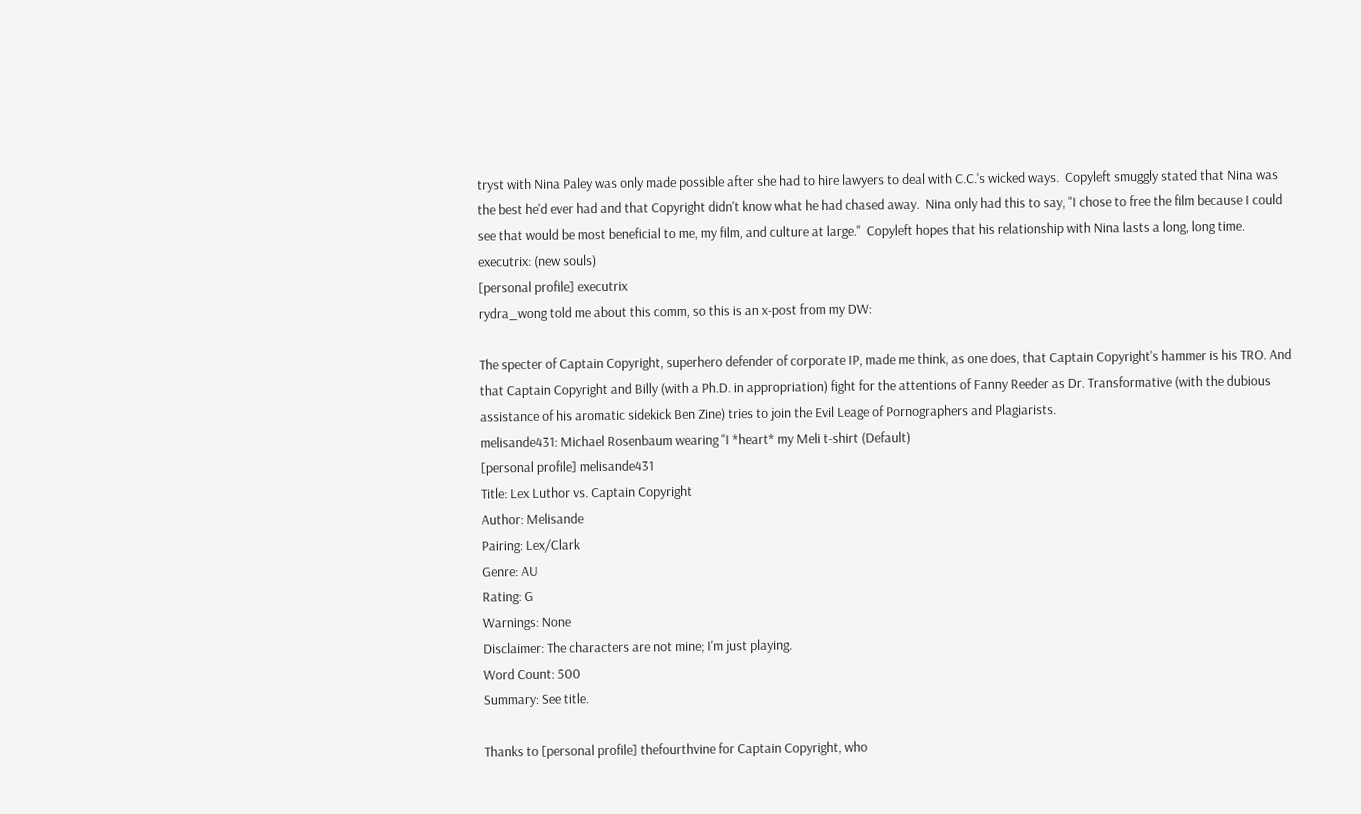tryst with Nina Paley was only made possible after she had to hire lawyers to deal with C.C.'s wicked ways.  Copyleft smuggly stated that Nina was the best he'd ever had and that Copyright didn't know what he had chased away.  Nina only had this to say, "I chose to free the film because I could see that would be most beneficial to me, my film, and culture at large."  Copyleft hopes that his relationship with Nina lasts a long, long time.
executrix: (new souls)
[personal profile] executrix
rydra_wong told me about this comm, so this is an x-post from my DW:

The specter of Captain Copyright, superhero defender of corporate IP, made me think, as one does, that Captain Copyright's hammer is his TRO. And that Captain Copyright and Billy (with a Ph.D. in appropriation) fight for the attentions of Fanny Reeder as Dr. Transformative (with the dubious assistance of his aromatic sidekick Ben Zine) tries to join the Evil Leage of Pornographers and Plagiarists.
melisande431: Michael Rosenbaum wearing "I *heart* my Meli t-shirt (Default)
[personal profile] melisande431
Title: Lex Luthor vs. Captain Copyright
Author: Melisande
Pairing: Lex/Clark
Genre: AU
Rating: G
Warnings: None
Disclaimer: The characters are not mine; I'm just playing.
Word Count: 500
Summary: See title.

Thanks to [personal profile] thefourthvine for Captain Copyright, who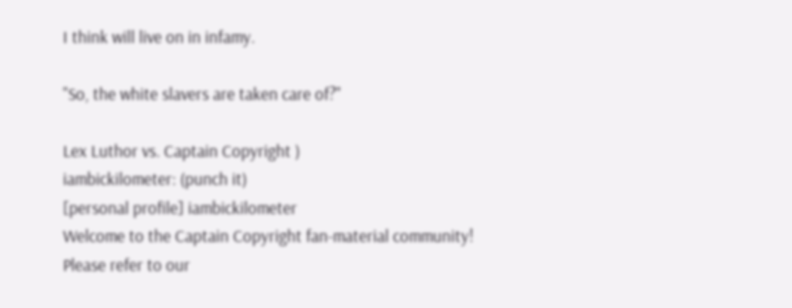I think will live on in infamy.

"So, the white slavers are taken care of?"

Lex Luthor vs. Captain Copyright )
iambickilometer: (punch it)
[personal profile] iambickilometer
Welcome to the Captain Copyright fan-material community! Please refer to our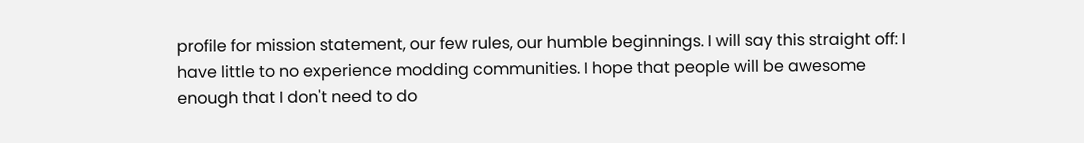profile for mission statement, our few rules, our humble beginnings. I will say this straight off: I have little to no experience modding communities. I hope that people will be awesome enough that I don't need to do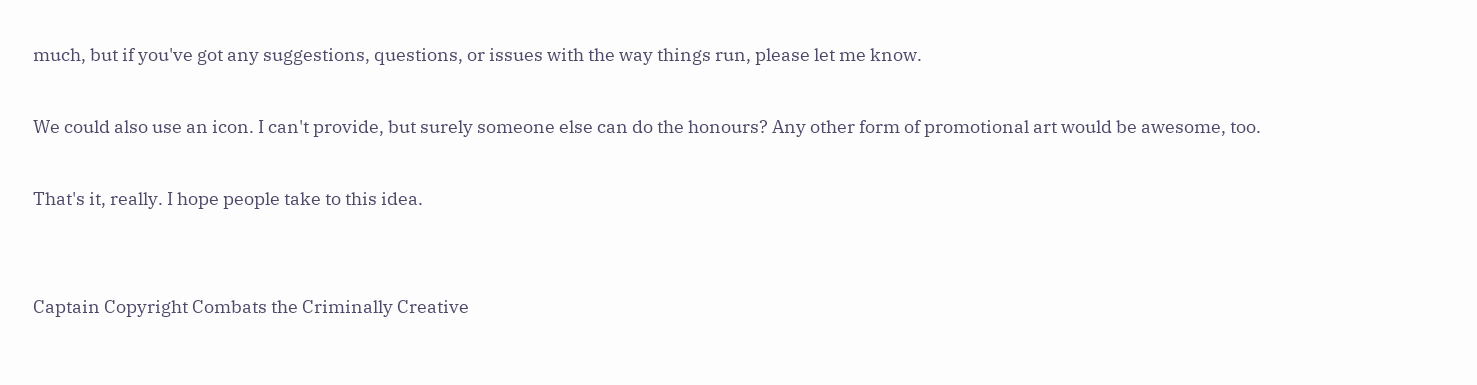much, but if you've got any suggestions, questions, or issues with the way things run, please let me know.

We could also use an icon. I can't provide, but surely someone else can do the honours? Any other form of promotional art would be awesome, too.

That's it, really. I hope people take to this idea.


Captain Copyright Combats the Criminally Creative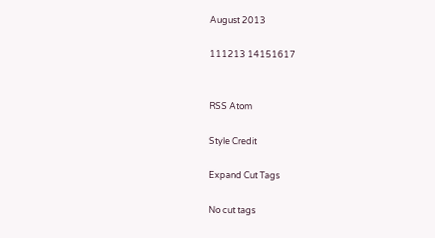August 2013

111213 14151617


RSS Atom

Style Credit

Expand Cut Tags

No cut tags